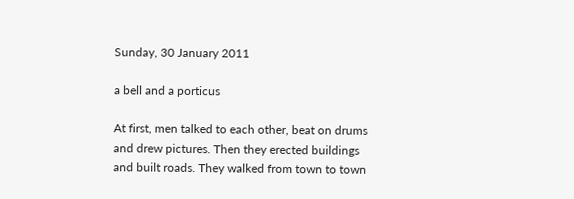Sunday, 30 January 2011

a bell and a porticus

At first, men talked to each other, beat on drums and drew pictures. Then they erected buildings and built roads. They walked from town to town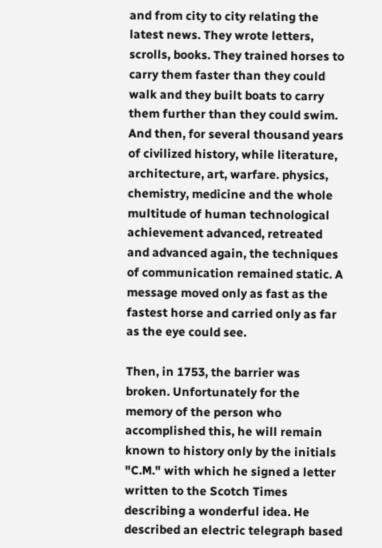and from city to city relating the latest news. They wrote letters, scrolls, books. They trained horses to carry them faster than they could walk and they built boats to carry them further than they could swim. And then, for several thousand years of civilized history, while literature, architecture, art, warfare. physics, chemistry, medicine and the whole multitude of human technological achievement advanced, retreated and advanced again, the techniques of communication remained static. A message moved only as fast as the fastest horse and carried only as far as the eye could see.

Then, in 1753, the barrier was broken. Unfortunately for the memory of the person who accomplished this, he will remain known to history only by the initials "C.M." with which he signed a letter written to the Scotch Times describing a wonderful idea. He described an electric telegraph based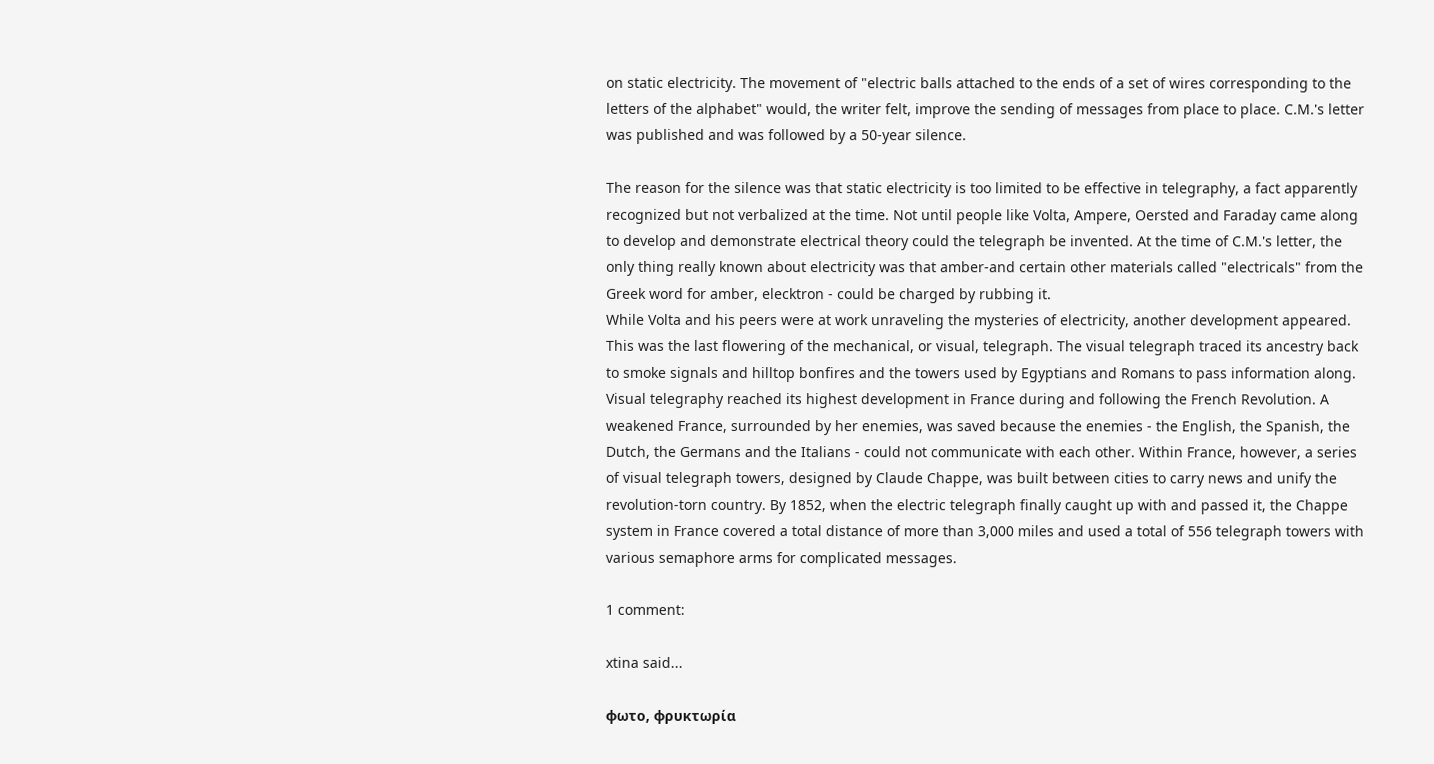on static electricity. The movement of "electric balls attached to the ends of a set of wires corresponding to the letters of the alphabet" would, the writer felt, improve the sending of messages from place to place. C.M.'s letter was published and was followed by a 50-year silence.

The reason for the silence was that static electricity is too limited to be effective in telegraphy, a fact apparently recognized but not verbalized at the time. Not until people like Volta, Ampere, Oersted and Faraday came along to develop and demonstrate electrical theory could the telegraph be invented. At the time of C.M.'s letter, the only thing really known about electricity was that amber-and certain other materials called "electricals" from the Greek word for amber, elecktron - could be charged by rubbing it.
While Volta and his peers were at work unraveling the mysteries of electricity, another development appeared. This was the last flowering of the mechanical, or visual, telegraph. The visual telegraph traced its ancestry back to smoke signals and hilltop bonfires and the towers used by Egyptians and Romans to pass information along. Visual telegraphy reached its highest development in France during and following the French Revolution. A weakened France, surrounded by her enemies, was saved because the enemies - the English, the Spanish, the Dutch, the Germans and the Italians - could not communicate with each other. Within France, however, a series of visual telegraph towers, designed by Claude Chappe, was built between cities to carry news and unify the revolution-torn country. By 1852, when the electric telegraph finally caught up with and passed it, the Chappe system in France covered a total distance of more than 3,000 miles and used a total of 556 telegraph towers with various semaphore arms for complicated messages.

1 comment:

xtina said...

φωτο, φρυκτωρία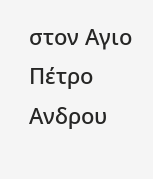στον Αγιο Πέτρο Ανδρου